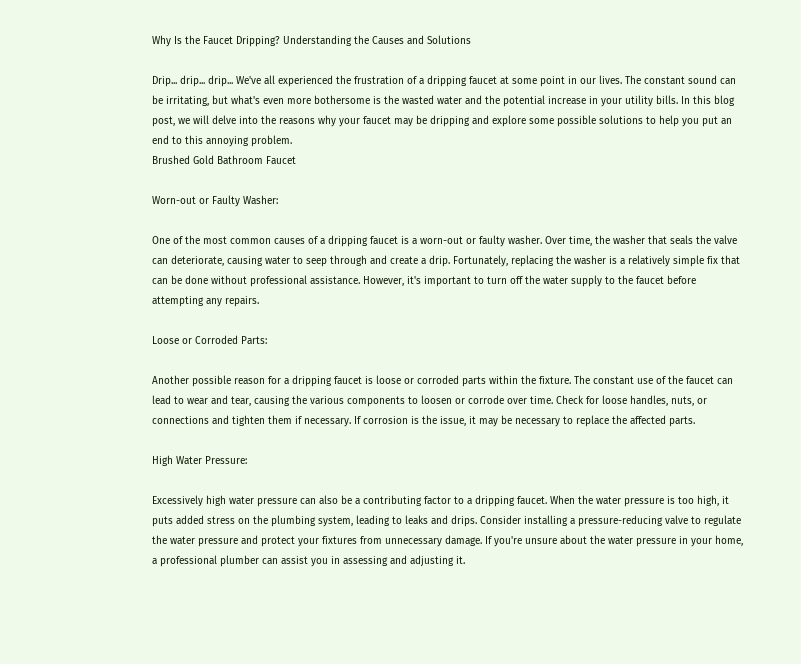Why Is the Faucet Dripping? Understanding the Causes and Solutions

Drip... drip... drip... We've all experienced the frustration of a dripping faucet at some point in our lives. The constant sound can be irritating, but what's even more bothersome is the wasted water and the potential increase in your utility bills. In this blog post, we will delve into the reasons why your faucet may be dripping and explore some possible solutions to help you put an end to this annoying problem.
Brushed Gold Bathroom Faucet

Worn-out or Faulty Washer:

One of the most common causes of a dripping faucet is a worn-out or faulty washer. Over time, the washer that seals the valve can deteriorate, causing water to seep through and create a drip. Fortunately, replacing the washer is a relatively simple fix that can be done without professional assistance. However, it's important to turn off the water supply to the faucet before attempting any repairs.

Loose or Corroded Parts:

Another possible reason for a dripping faucet is loose or corroded parts within the fixture. The constant use of the faucet can lead to wear and tear, causing the various components to loosen or corrode over time. Check for loose handles, nuts, or connections and tighten them if necessary. If corrosion is the issue, it may be necessary to replace the affected parts.

High Water Pressure:

Excessively high water pressure can also be a contributing factor to a dripping faucet. When the water pressure is too high, it puts added stress on the plumbing system, leading to leaks and drips. Consider installing a pressure-reducing valve to regulate the water pressure and protect your fixtures from unnecessary damage. If you're unsure about the water pressure in your home, a professional plumber can assist you in assessing and adjusting it.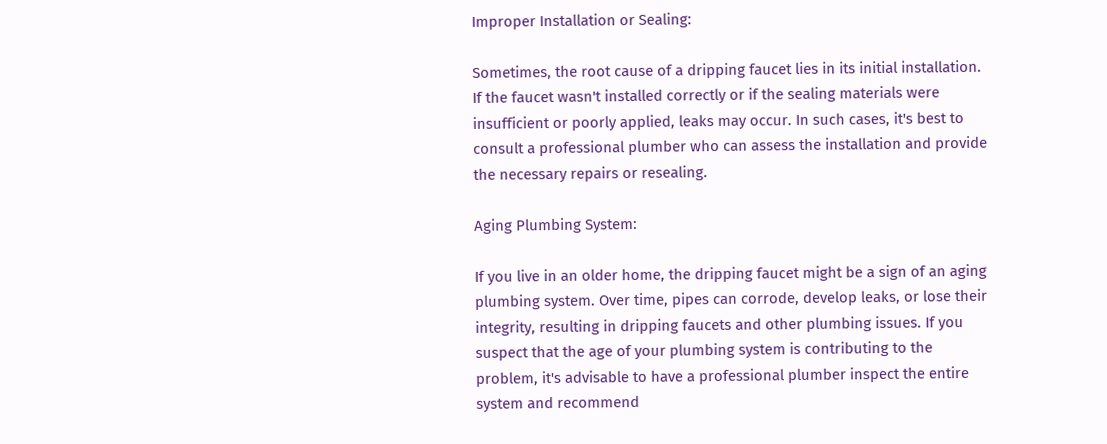Improper Installation or Sealing:

Sometimes, the root cause of a dripping faucet lies in its initial installation. If the faucet wasn't installed correctly or if the sealing materials were insufficient or poorly applied, leaks may occur. In such cases, it's best to consult a professional plumber who can assess the installation and provide the necessary repairs or resealing.

Aging Plumbing System:

If you live in an older home, the dripping faucet might be a sign of an aging plumbing system. Over time, pipes can corrode, develop leaks, or lose their integrity, resulting in dripping faucets and other plumbing issues. If you suspect that the age of your plumbing system is contributing to the problem, it's advisable to have a professional plumber inspect the entire system and recommend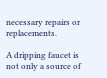necessary repairs or replacements.

A dripping faucet is not only a source of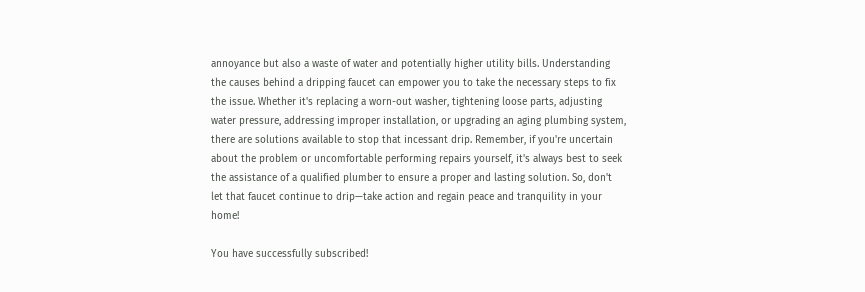annoyance but also a waste of water and potentially higher utility bills. Understanding the causes behind a dripping faucet can empower you to take the necessary steps to fix the issue. Whether it's replacing a worn-out washer, tightening loose parts, adjusting water pressure, addressing improper installation, or upgrading an aging plumbing system, there are solutions available to stop that incessant drip. Remember, if you're uncertain about the problem or uncomfortable performing repairs yourself, it's always best to seek the assistance of a qualified plumber to ensure a proper and lasting solution. So, don't let that faucet continue to drip—take action and regain peace and tranquility in your home!

You have successfully subscribed!